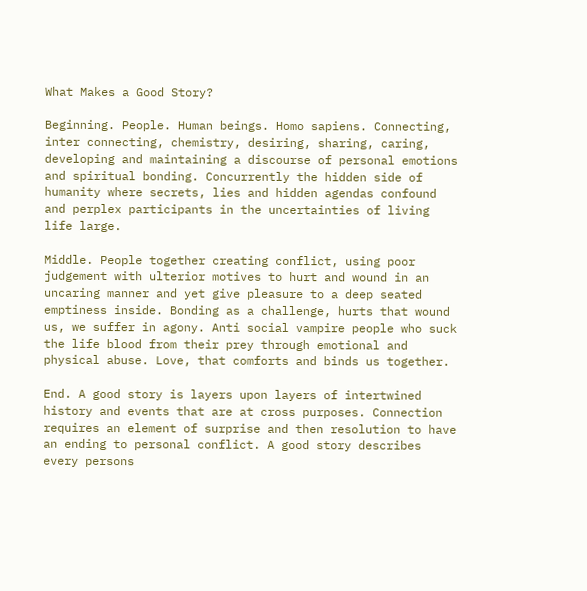What Makes a Good Story?

Beginning. People. Human beings. Homo sapiens. Connecting, inter connecting, chemistry, desiring, sharing, caring, developing and maintaining a discourse of personal emotions and spiritual bonding. Concurrently the hidden side of humanity where secrets, lies and hidden agendas confound and perplex participants in the uncertainties of living life large.

Middle. People together creating conflict, using poor judgement with ulterior motives to hurt and wound in an uncaring manner and yet give pleasure to a deep seated emptiness inside. Bonding as a challenge, hurts that wound us, we suffer in agony. Anti social vampire people who suck the life blood from their prey through emotional and physical abuse. Love, that comforts and binds us together.

End. A good story is layers upon layers of intertwined history and events that are at cross purposes. Connection requires an element of surprise and then resolution to have an ending to personal conflict. A good story describes every persons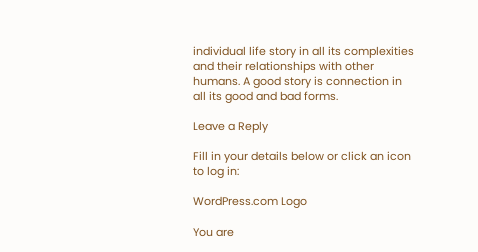individual life story in all its complexities and their relationships with other humans. A good story is connection in all its good and bad forms.

Leave a Reply

Fill in your details below or click an icon to log in:

WordPress.com Logo

You are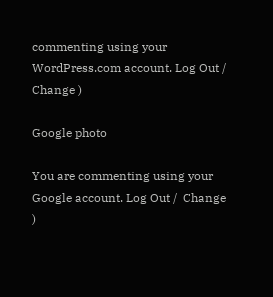commenting using your WordPress.com account. Log Out /  Change )

Google photo

You are commenting using your Google account. Log Out /  Change )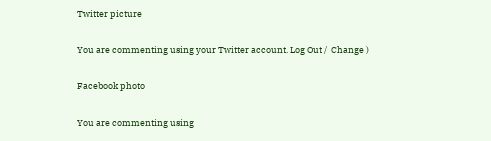Twitter picture

You are commenting using your Twitter account. Log Out /  Change )

Facebook photo

You are commenting using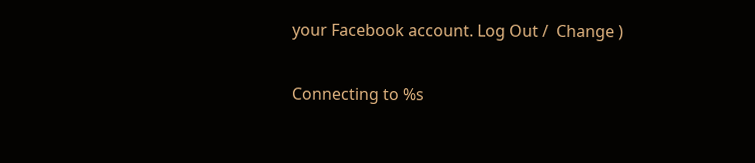your Facebook account. Log Out /  Change )

Connecting to %s